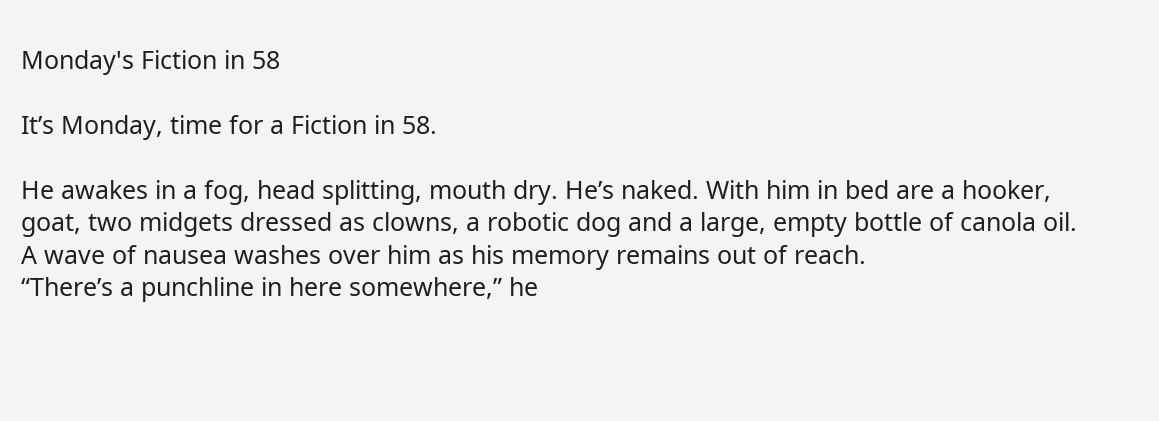Monday's Fiction in 58

It’s Monday, time for a Fiction in 58.

He awakes in a fog, head splitting, mouth dry. He’s naked. With him in bed are a hooker, goat, two midgets dressed as clowns, a robotic dog and a large, empty bottle of canola oil.
A wave of nausea washes over him as his memory remains out of reach.
“There’s a punchline in here somewhere,” he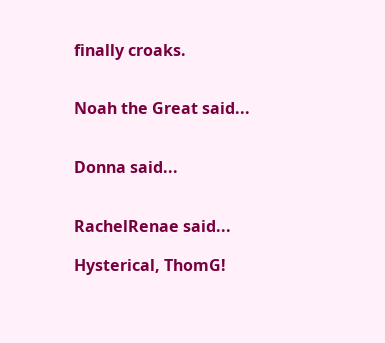finally croaks.


Noah the Great said...


Donna said...


RachelRenae said...

Hysterical, ThomG!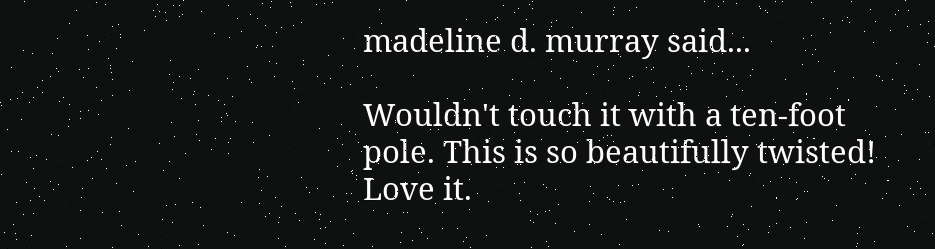madeline d. murray said...

Wouldn't touch it with a ten-foot pole. This is so beautifully twisted! Love it.